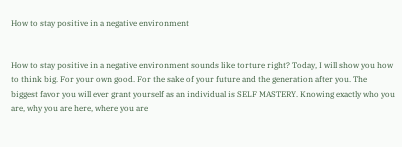How to stay positive in a negative environment


How to stay positive in a negative environment sounds like torture right? Today, I will show you how to think big. For your own good. For the sake of your future and the generation after you. The biggest favor you will ever grant yourself as an individual is SELF MASTERY. Knowing exactly who you are, why you are here, where you are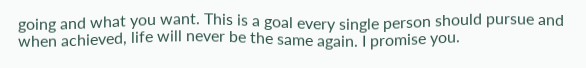going and what you want. This is a goal every single person should pursue and when achieved, life will never be the same again. I promise you.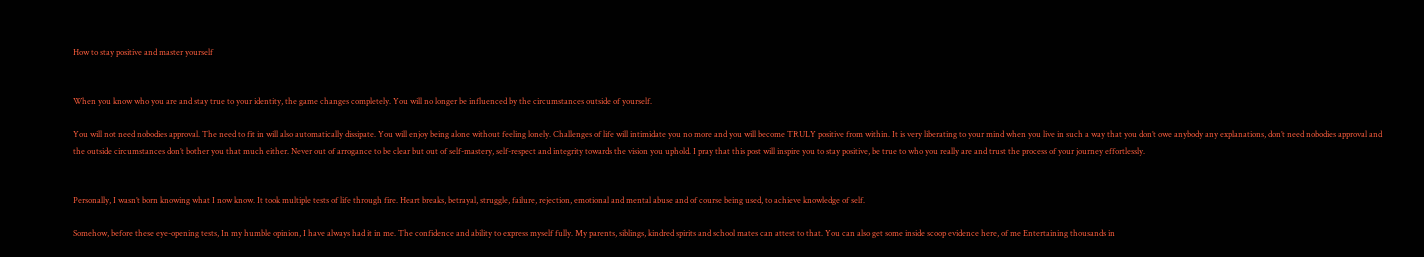How to stay positive and master yourself


When you know who you are and stay true to your identity, the game changes completely. You will no longer be influenced by the circumstances outside of yourself.

You will not need nobodies approval. The need to fit in will also automatically dissipate. You will enjoy being alone without feeling lonely. Challenges of life will intimidate you no more and you will become TRULY positive from within. It is very liberating to your mind when you live in such a way that you don’t owe anybody any explanations, don’t need nobodies approval and the outside circumstances don’t bother you that much either. Never out of arrogance to be clear but out of self-mastery, self-respect and integrity towards the vision you uphold. I pray that this post will inspire you to stay positive, be true to who you really are and trust the process of your journey effortlessly.


Personally, I wasn’t born knowing what I now know. It took multiple tests of life through fire. Heart breaks, betrayal, struggle, failure, rejection, emotional and mental abuse and of course being used, to achieve knowledge of self.

Somehow, before these eye-opening tests, In my humble opinion, I have always had it in me. The confidence and ability to express myself fully. My parents, siblings, kindred spirits and school mates can attest to that. You can also get some inside scoop evidence here, of me Entertaining thousands in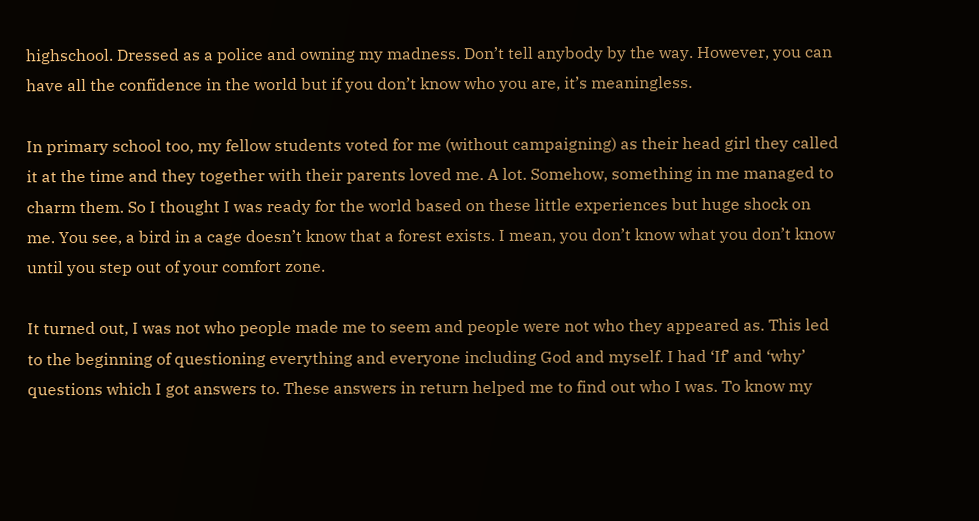highschool. Dressed as a police and owning my madness. Don’t tell anybody by the way. However, you can have all the confidence in the world but if you don’t know who you are, it’s meaningless.

In primary school too, my fellow students voted for me (without campaigning) as their head girl they called it at the time and they together with their parents loved me. A lot. Somehow, something in me managed to charm them. So I thought I was ready for the world based on these little experiences but huge shock on me. You see, a bird in a cage doesn’t know that a forest exists. I mean, you don’t know what you don’t know until you step out of your comfort zone.

It turned out, I was not who people made me to seem and people were not who they appeared as. This led to the beginning of questioning everything and everyone including God and myself. I had ‘If’ and ‘why’ questions which I got answers to. These answers in return helped me to find out who I was. To know my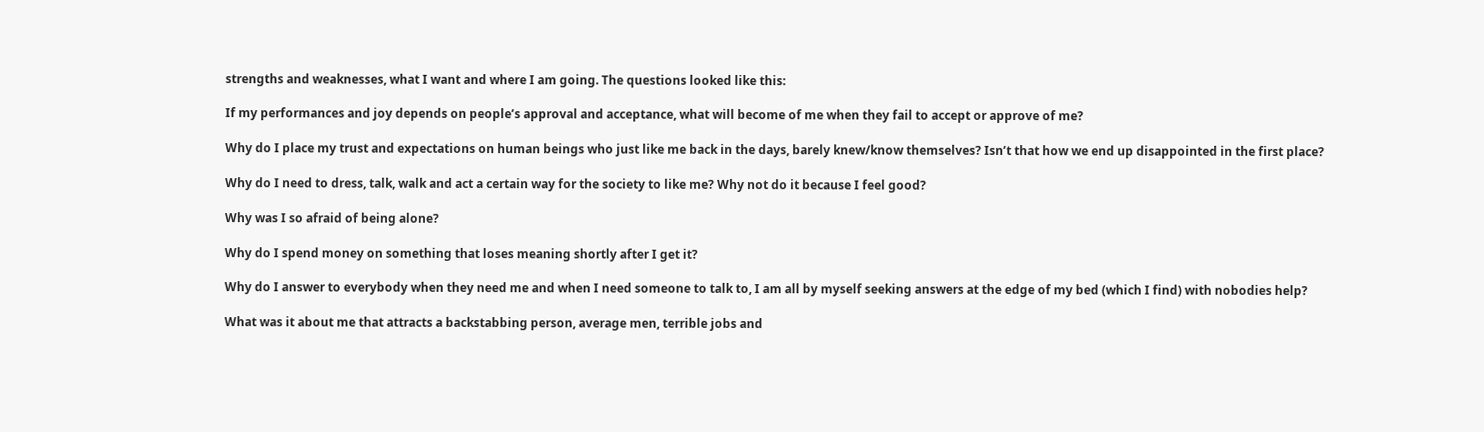strengths and weaknesses, what I want and where I am going. The questions looked like this:

If my performances and joy depends on people’s approval and acceptance, what will become of me when they fail to accept or approve of me?

Why do I place my trust and expectations on human beings who just like me back in the days, barely knew/know themselves? Isn’t that how we end up disappointed in the first place?

Why do I need to dress, talk, walk and act a certain way for the society to like me? Why not do it because I feel good?

Why was I so afraid of being alone?

Why do I spend money on something that loses meaning shortly after I get it?

Why do I answer to everybody when they need me and when I need someone to talk to, I am all by myself seeking answers at the edge of my bed (which I find) with nobodies help?

What was it about me that attracts a backstabbing person, average men, terrible jobs and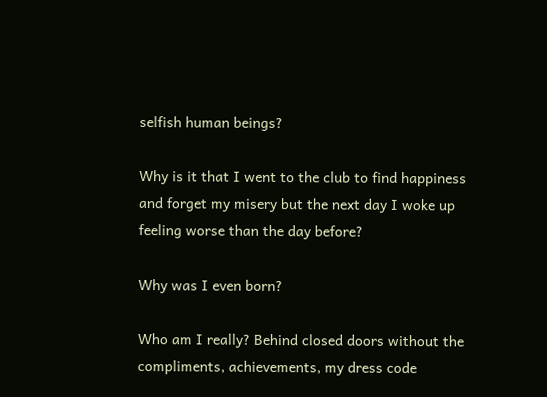selfish human beings?

Why is it that I went to the club to find happiness and forget my misery but the next day I woke up feeling worse than the day before?

Why was I even born?

Who am I really? Behind closed doors without the compliments, achievements, my dress code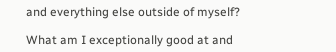and everything else outside of myself?

What am I exceptionally good at and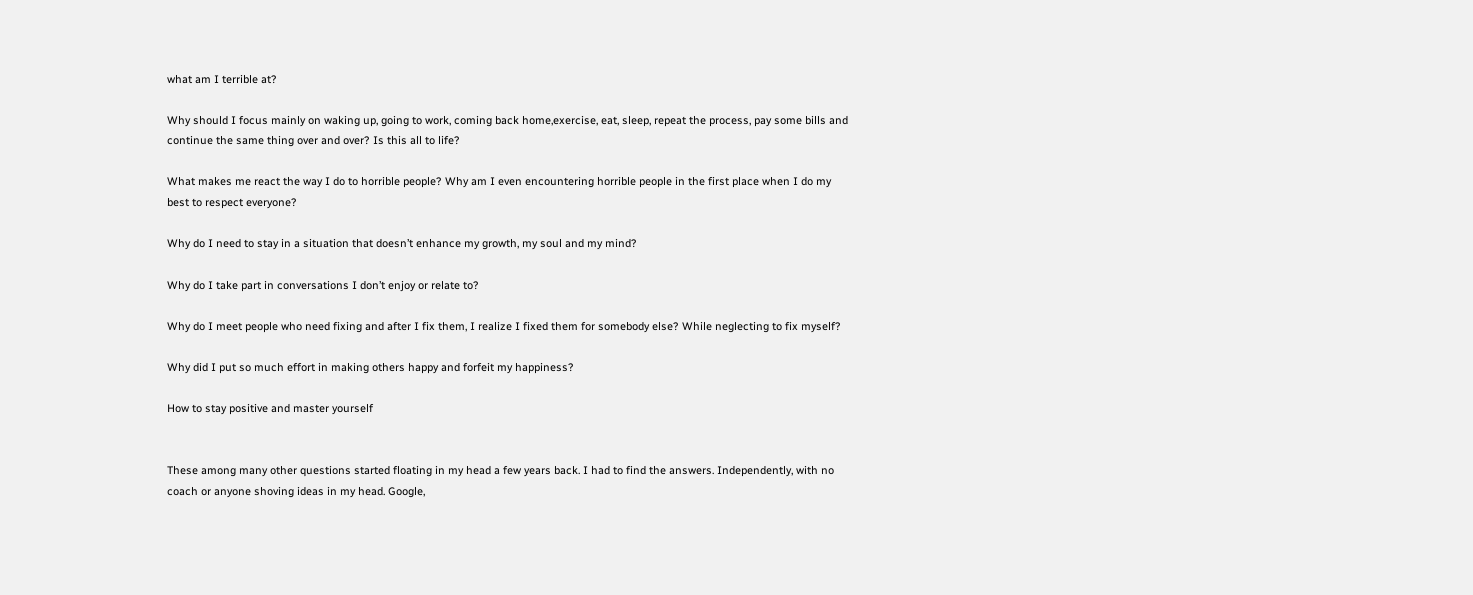what am I terrible at?

Why should I focus mainly on waking up, going to work, coming back home,exercise, eat, sleep, repeat the process, pay some bills and continue the same thing over and over? Is this all to life?

What makes me react the way I do to horrible people? Why am I even encountering horrible people in the first place when I do my best to respect everyone?

Why do I need to stay in a situation that doesn’t enhance my growth, my soul and my mind?

Why do I take part in conversations I don’t enjoy or relate to?

Why do I meet people who need fixing and after I fix them, I realize I fixed them for somebody else? While neglecting to fix myself?

Why did I put so much effort in making others happy and forfeit my happiness?

How to stay positive and master yourself


These among many other questions started floating in my head a few years back. I had to find the answers. Independently, with no coach or anyone shoving ideas in my head. Google,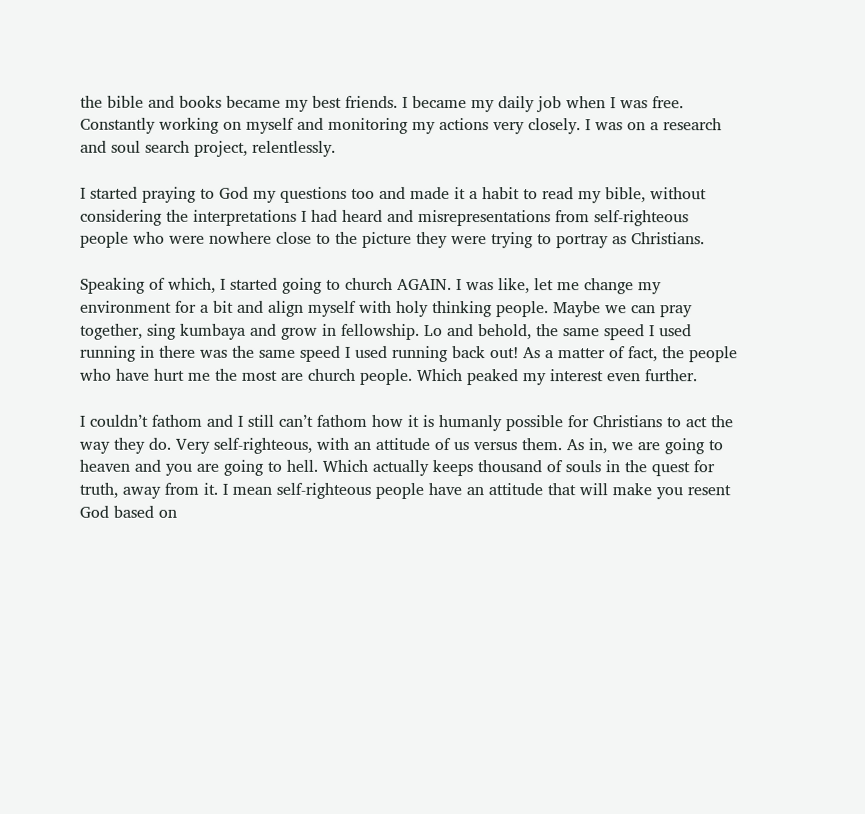the bible and books became my best friends. I became my daily job when I was free. Constantly working on myself and monitoring my actions very closely. I was on a research and soul search project, relentlessly.

I started praying to God my questions too and made it a habit to read my bible, without considering the interpretations I had heard and misrepresentations from self-righteous people who were nowhere close to the picture they were trying to portray as Christians.

Speaking of which, I started going to church AGAIN. I was like, let me change my environment for a bit and align myself with holy thinking people. Maybe we can pray together, sing kumbaya and grow in fellowship. Lo and behold, the same speed I used running in there was the same speed I used running back out! As a matter of fact, the people who have hurt me the most are church people. Which peaked my interest even further.

I couldn’t fathom and I still can’t fathom how it is humanly possible for Christians to act the way they do. Very self-righteous, with an attitude of us versus them. As in, we are going to heaven and you are going to hell. Which actually keeps thousand of souls in the quest for truth, away from it. I mean self-righteous people have an attitude that will make you resent God based on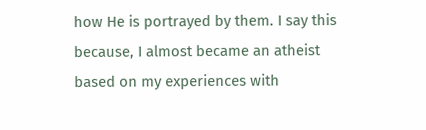how He is portrayed by them. I say this because, I almost became an atheist based on my experiences with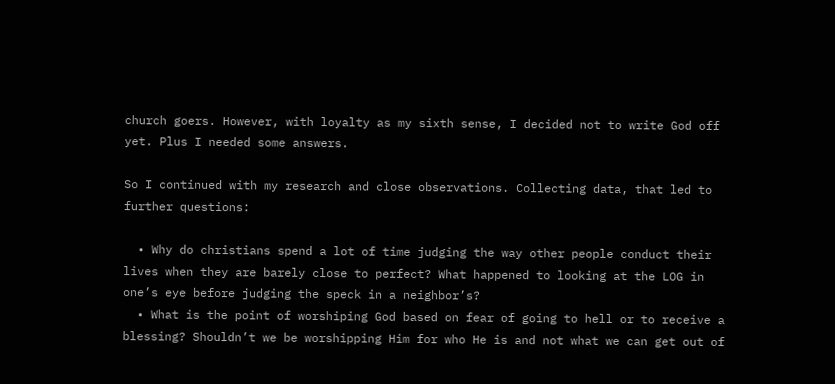church goers. However, with loyalty as my sixth sense, I decided not to write God off yet. Plus I needed some answers.

So I continued with my research and close observations. Collecting data, that led to further questions:

  • Why do christians spend a lot of time judging the way other people conduct their lives when they are barely close to perfect? What happened to looking at the LOG in one’s eye before judging the speck in a neighbor’s?
  • What is the point of worshiping God based on fear of going to hell or to receive a blessing? Shouldn’t we be worshipping Him for who He is and not what we can get out of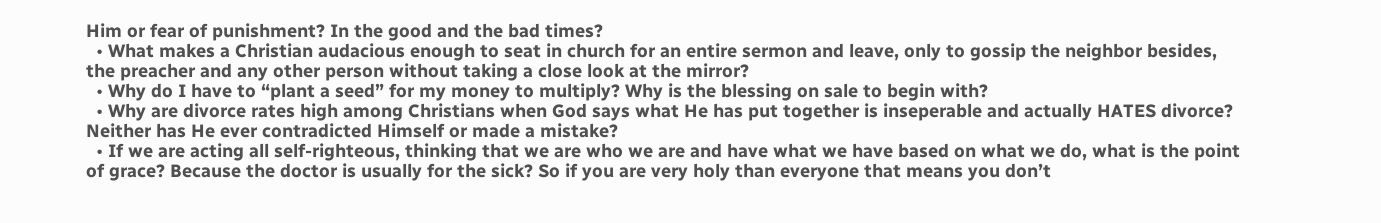Him or fear of punishment? In the good and the bad times?
  • What makes a Christian audacious enough to seat in church for an entire sermon and leave, only to gossip the neighbor besides, the preacher and any other person without taking a close look at the mirror?
  • Why do I have to “plant a seed” for my money to multiply? Why is the blessing on sale to begin with?
  • Why are divorce rates high among Christians when God says what He has put together is inseperable and actually HATES divorce? Neither has He ever contradicted Himself or made a mistake?
  • If we are acting all self-righteous, thinking that we are who we are and have what we have based on what we do, what is the point of grace? Because the doctor is usually for the sick? So if you are very holy than everyone that means you don’t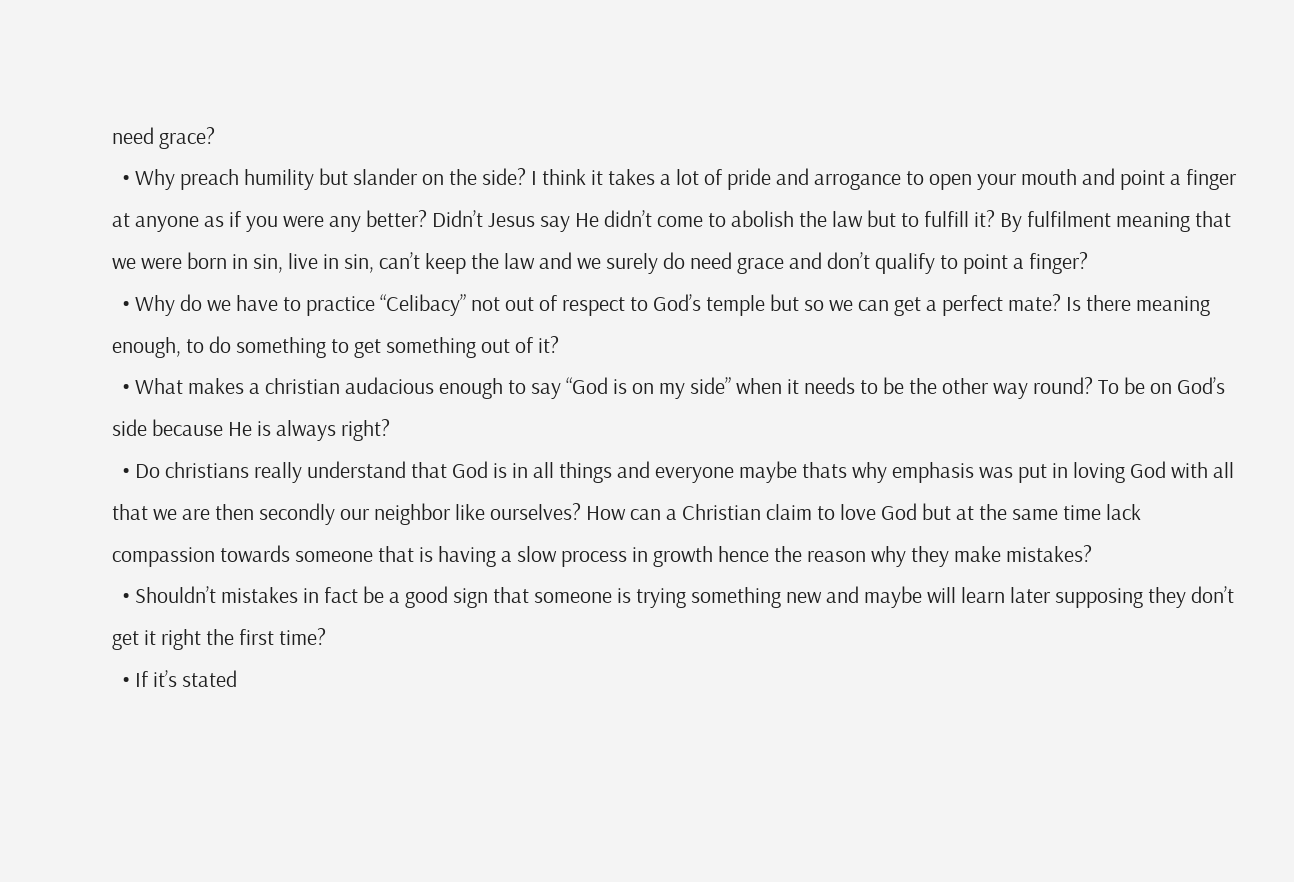need grace?
  • Why preach humility but slander on the side? I think it takes a lot of pride and arrogance to open your mouth and point a finger at anyone as if you were any better? Didn’t Jesus say He didn’t come to abolish the law but to fulfill it? By fulfilment meaning that we were born in sin, live in sin, can’t keep the law and we surely do need grace and don’t qualify to point a finger?
  • Why do we have to practice “Celibacy” not out of respect to God’s temple but so we can get a perfect mate? Is there meaning enough, to do something to get something out of it?
  • What makes a christian audacious enough to say “God is on my side” when it needs to be the other way round? To be on God’s side because He is always right?
  • Do christians really understand that God is in all things and everyone maybe thats why emphasis was put in loving God with all that we are then secondly our neighbor like ourselves? How can a Christian claim to love God but at the same time lack compassion towards someone that is having a slow process in growth hence the reason why they make mistakes?
  • Shouldn’t mistakes in fact be a good sign that someone is trying something new and maybe will learn later supposing they don’t get it right the first time?
  • If it’s stated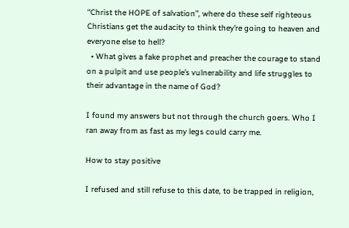“Christ the HOPE of salvation”, where do these self righteous Christians get the audacity to think they’re going to heaven and everyone else to hell?
  • What gives a fake prophet and preacher the courage to stand on a pulpit and use people’s vulnerability and life struggles to their advantage in the name of God?

I found my answers but not through the church goers. Who I ran away from as fast as my legs could carry me.

How to stay positive

I refused and still refuse to this date, to be trapped in religion,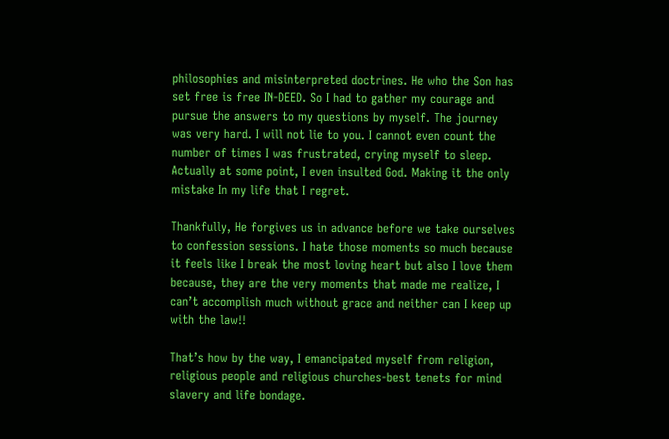philosophies and misinterpreted doctrines. He who the Son has set free is free IN-DEED. So I had to gather my courage and pursue the answers to my questions by myself. The journey was very hard. I will not lie to you. I cannot even count the number of times I was frustrated, crying myself to sleep. Actually at some point, I even insulted God. Making it the only mistake In my life that I regret.

Thankfully, He forgives us in advance before we take ourselves to confession sessions. I hate those moments so much because it feels like I break the most loving heart but also I love them because, they are the very moments that made me realize, I can’t accomplish much without grace and neither can I keep up with the law!!

That’s how by the way, I emancipated myself from religion, religious people and religious churches-best tenets for mind slavery and life bondage.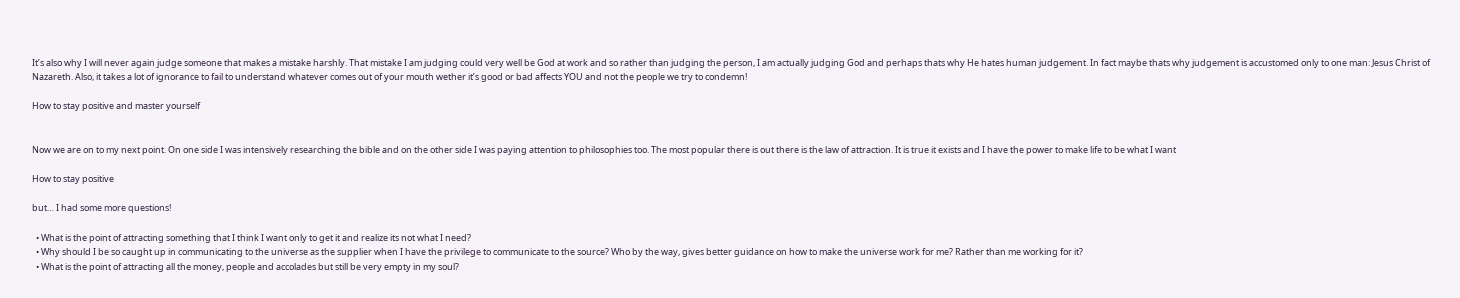It’s also why I will never again judge someone that makes a mistake harshly. That mistake I am judging could very well be God at work and so rather than judging the person, I am actually judging God and perhaps thats why He hates human judgement. In fact maybe thats why judgement is accustomed only to one man: Jesus Christ of Nazareth. Also, it takes a lot of ignorance to fail to understand whatever comes out of your mouth wether it’s good or bad affects YOU and not the people we try to condemn!

How to stay positive and master yourself


Now we are on to my next point. On one side I was intensively researching the bible and on the other side I was paying attention to philosophies too. The most popular there is out there is the law of attraction. It is true it exists and I have the power to make life to be what I want

How to stay positive

but… I had some more questions!

  • What is the point of attracting something that I think I want only to get it and realize its not what I need?
  • Why should I be so caught up in communicating to the universe as the supplier when I have the privilege to communicate to the source? Who by the way, gives better guidance on how to make the universe work for me? Rather than me working for it?
  • What is the point of attracting all the money, people and accolades but still be very empty in my soul?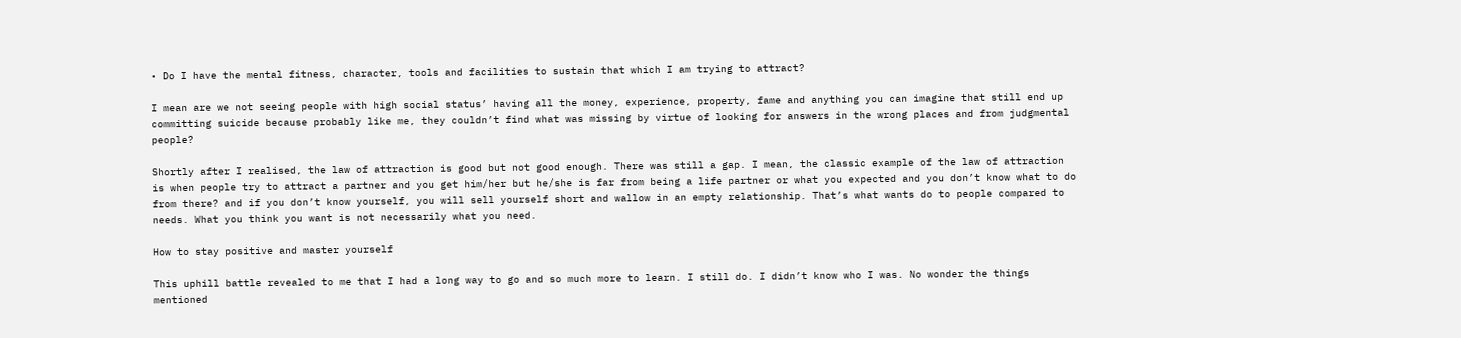• Do I have the mental fitness, character, tools and facilities to sustain that which I am trying to attract?

I mean are we not seeing people with high social status’ having all the money, experience, property, fame and anything you can imagine that still end up committing suicide because probably like me, they couldn’t find what was missing by virtue of looking for answers in the wrong places and from judgmental people?

Shortly after I realised, the law of attraction is good but not good enough. There was still a gap. I mean, the classic example of the law of attraction is when people try to attract a partner and you get him/her but he/she is far from being a life partner or what you expected and you don’t know what to do from there? and if you don’t know yourself, you will sell yourself short and wallow in an empty relationship. That’s what wants do to people compared to needs. What you think you want is not necessarily what you need.

How to stay positive and master yourself

This uphill battle revealed to me that I had a long way to go and so much more to learn. I still do. I didn’t know who I was. No wonder the things mentioned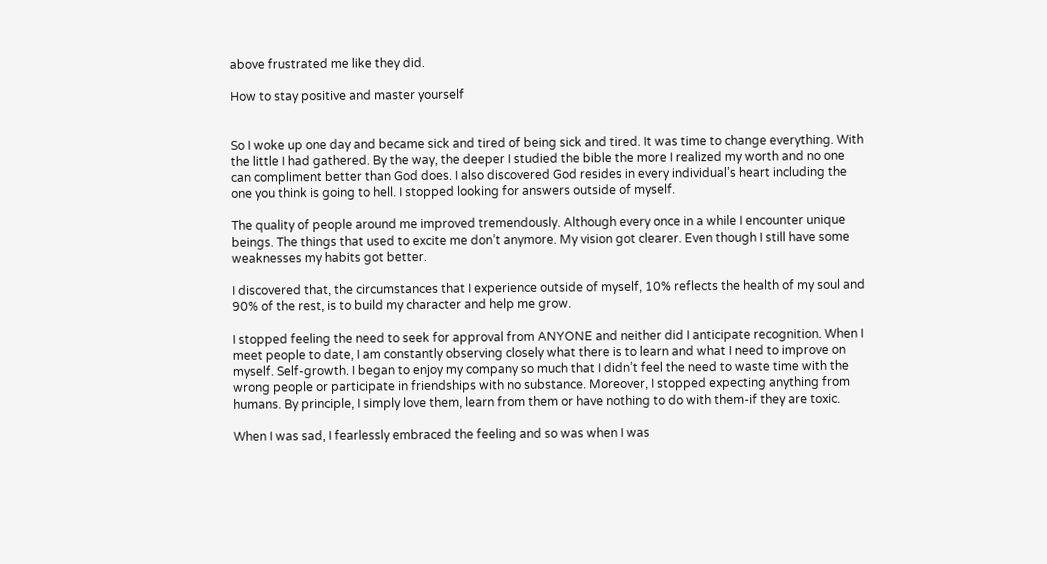above frustrated me like they did.

How to stay positive and master yourself


So I woke up one day and became sick and tired of being sick and tired. It was time to change everything. With the little I had gathered. By the way, the deeper I studied the bible the more I realized my worth and no one can compliment better than God does. I also discovered God resides in every individual’s heart including the one you think is going to hell. I stopped looking for answers outside of myself.

The quality of people around me improved tremendously. Although every once in a while I encounter unique beings. The things that used to excite me don’t anymore. My vision got clearer. Even though I still have some weaknesses my habits got better.

I discovered that, the circumstances that I experience outside of myself, 10% reflects the health of my soul and 90% of the rest, is to build my character and help me grow.

I stopped feeling the need to seek for approval from ANYONE and neither did I anticipate recognition. When I meet people to date, I am constantly observing closely what there is to learn and what I need to improve on myself. Self-growth. I began to enjoy my company so much that I didn’t feel the need to waste time with the wrong people or participate in friendships with no substance. Moreover, I stopped expecting anything from humans. By principle, I simply love them, learn from them or have nothing to do with them-if they are toxic.

When I was sad, I fearlessly embraced the feeling and so was when I was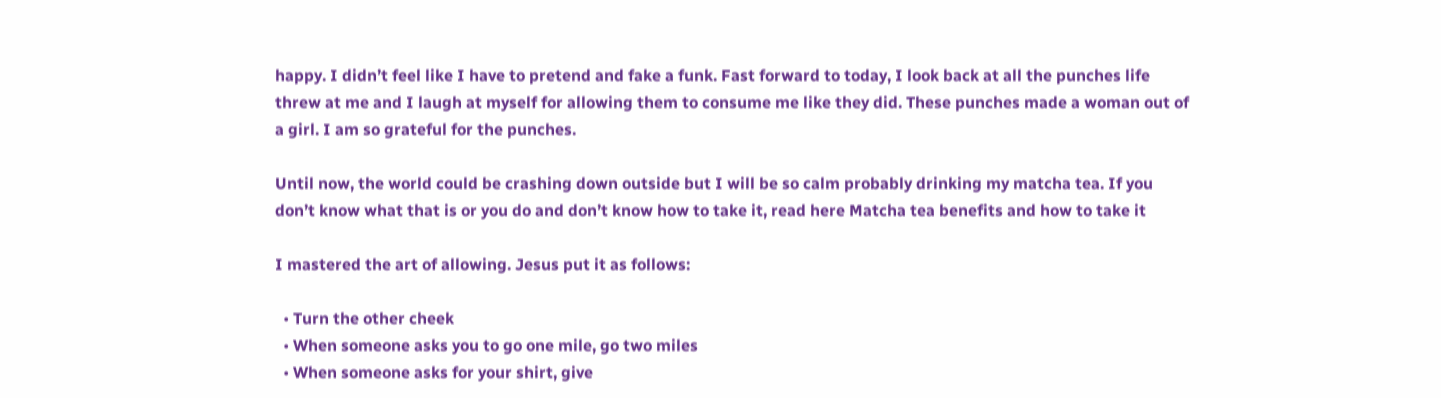happy. I didn’t feel like I have to pretend and fake a funk. Fast forward to today, I look back at all the punches life threw at me and I laugh at myself for allowing them to consume me like they did. These punches made a woman out of a girl. I am so grateful for the punches.

Until now, the world could be crashing down outside but I will be so calm probably drinking my matcha tea. If you don’t know what that is or you do and don’t know how to take it, read here Matcha tea benefits and how to take it

I mastered the art of allowing. Jesus put it as follows:

  • Turn the other cheek
  • When someone asks you to go one mile, go two miles
  • When someone asks for your shirt, give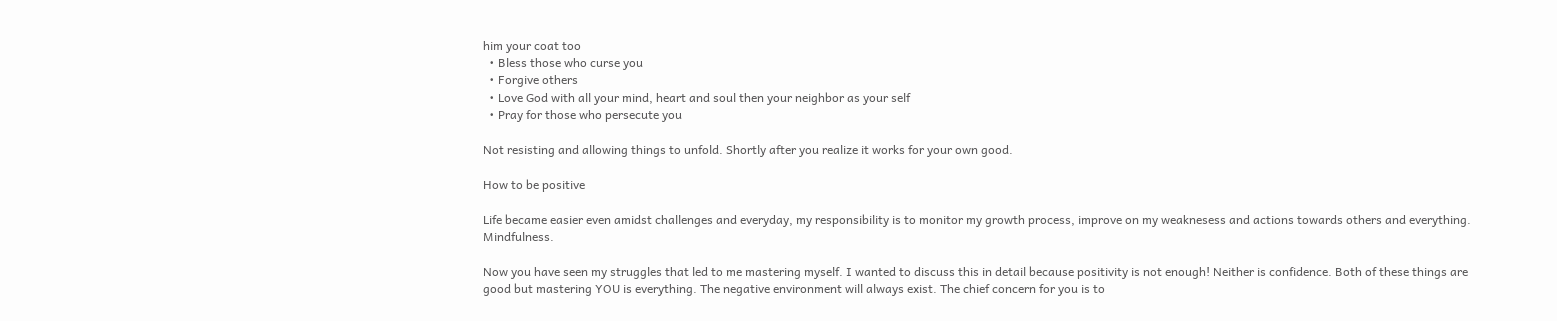him your coat too
  • Bless those who curse you
  • Forgive others
  • Love God with all your mind, heart and soul then your neighbor as your self
  • Pray for those who persecute you

Not resisting and allowing things to unfold. Shortly after you realize it works for your own good.

How to be positive

Life became easier even amidst challenges and everyday, my responsibility is to monitor my growth process, improve on my weaknesess and actions towards others and everything. Mindfulness.

Now you have seen my struggles that led to me mastering myself. I wanted to discuss this in detail because positivity is not enough! Neither is confidence. Both of these things are good but mastering YOU is everything. The negative environment will always exist. The chief concern for you is to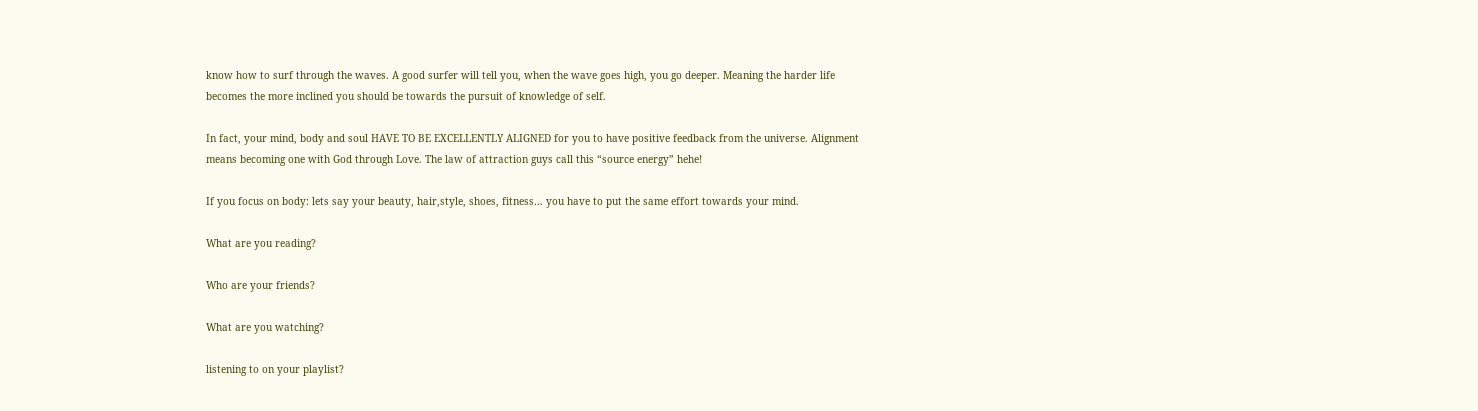know how to surf through the waves. A good surfer will tell you, when the wave goes high, you go deeper. Meaning the harder life becomes the more inclined you should be towards the pursuit of knowledge of self.

In fact, your mind, body and soul HAVE TO BE EXCELLENTLY ALIGNED for you to have positive feedback from the universe. Alignment means becoming one with God through Love. The law of attraction guys call this “source energy” hehe!

If you focus on body: lets say your beauty, hair,style, shoes, fitness… you have to put the same effort towards your mind.

What are you reading?

Who are your friends?

What are you watching?

listening to on your playlist?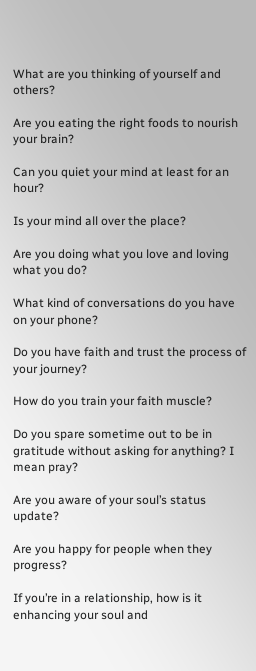What are you thinking of yourself and others?

Are you eating the right foods to nourish your brain?

Can you quiet your mind at least for an hour?

Is your mind all over the place?

Are you doing what you love and loving what you do?

What kind of conversations do you have on your phone?

Do you have faith and trust the process of your journey?

How do you train your faith muscle?

Do you spare sometime out to be in gratitude without asking for anything? I mean pray?

Are you aware of your soul’s status update?

Are you happy for people when they progress?

If you’re in a relationship, how is it enhancing your soul and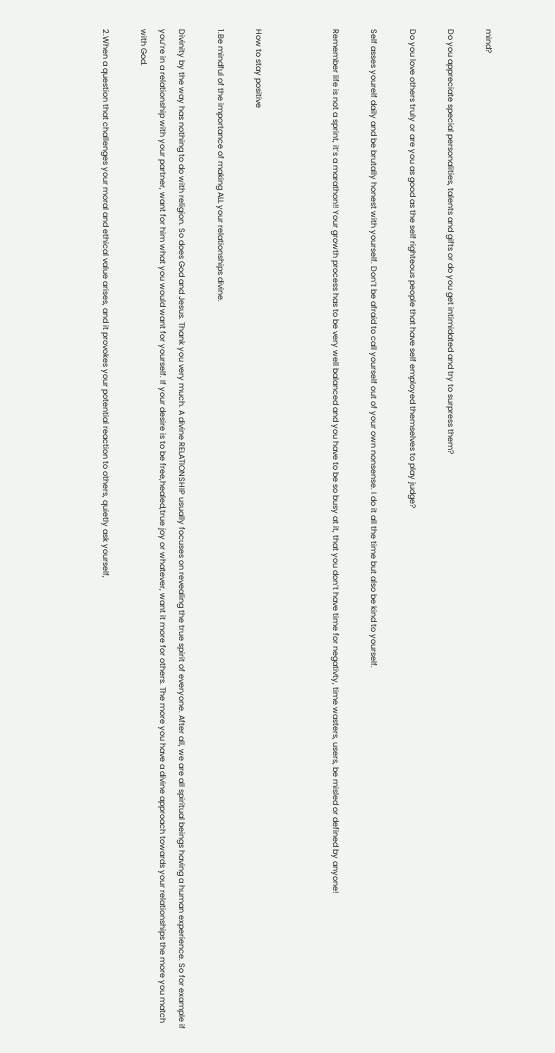mind?

Do you appreciate special personalities, talents and gifts or do you get intimidated and try to surpress them?

Do you love others truly or are you as good as the self righteous people that have self employed themselves to play judge?

Self asses yourelf daily and be brutally honest with yourself. Don’t be afraid to call yourself out of your own nonsense. I do it all the time but also be kind to yourself.

Remember life is not a sprint, it’s a marathon!! Your growth process has to be very well balanced and you have to be so busy at it, that you don’t have time for negativty, time wasters, users, be misled or defined by anyone!



How to stay positive

1.Be mindful of the importance of making ALL your relationships divine.

Divinity by the way has nothing to do with religion. So does God and Jesus. Thank you very much. A divine RELATIONSHIP usually focuses on revealing the true spirit of everyone. After all, we are all spiritual beings having a human experience. So for example if you’re in a relationship with your partner, want for him what you would want for yourself. If your desire is to be free,healed,true joy or whatever, want it more for others. The more you have a divine approach towards your relationships the more you match with God.

2.When a question that challenges your moral and ethical value arises, and it provokes your potential reaction to others, quietly ask yourself,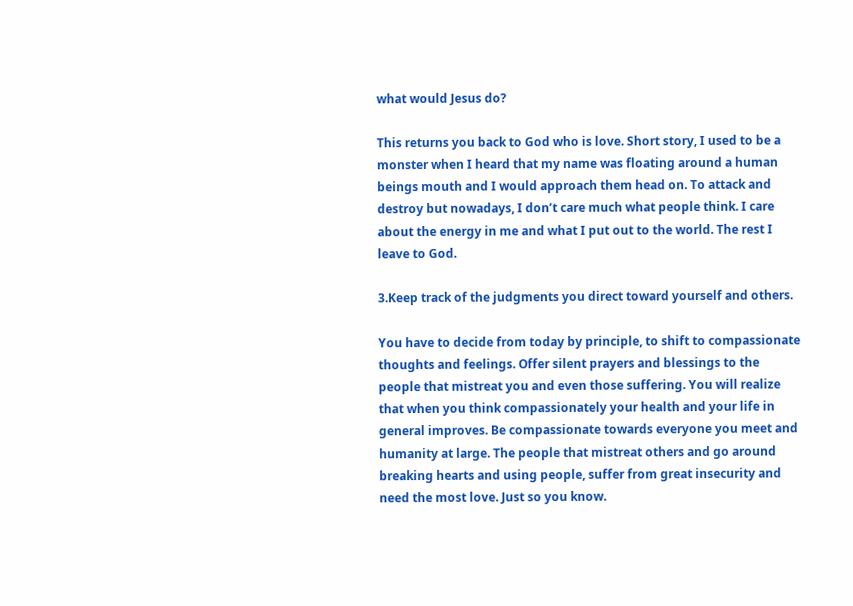what would Jesus do?

This returns you back to God who is love. Short story, I used to be a monster when I heard that my name was floating around a human beings mouth and I would approach them head on. To attack and destroy but nowadays, I don’t care much what people think. I care about the energy in me and what I put out to the world. The rest I leave to God.

3.Keep track of the judgments you direct toward yourself and others.

You have to decide from today by principle, to shift to compassionate thoughts and feelings. Offer silent prayers and blessings to the people that mistreat you and even those suffering. You will realize that when you think compassionately your health and your life in general improves. Be compassionate towards everyone you meet and humanity at large. The people that mistreat others and go around breaking hearts and using people, suffer from great insecurity and need the most love. Just so you know.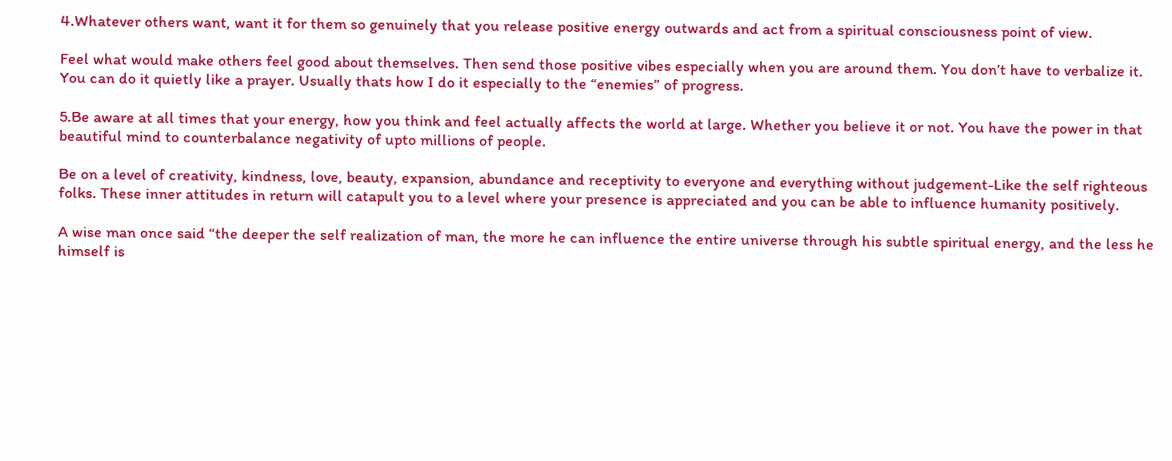4.Whatever others want, want it for them so genuinely that you release positive energy outwards and act from a spiritual consciousness point of view.

Feel what would make others feel good about themselves. Then send those positive vibes especially when you are around them. You don’t have to verbalize it. You can do it quietly like a prayer. Usually thats how I do it especially to the “enemies” of progress.

5.Be aware at all times that your energy, how you think and feel actually affects the world at large. Whether you believe it or not. You have the power in that beautiful mind to counterbalance negativity of upto millions of people.

Be on a level of creativity, kindness, love, beauty, expansion, abundance and receptivity to everyone and everything without judgement-Like the self righteous folks. These inner attitudes in return will catapult you to a level where your presence is appreciated and you can be able to influence humanity positively.

A wise man once said “the deeper the self realization of man, the more he can influence the entire universe through his subtle spiritual energy, and the less he himself is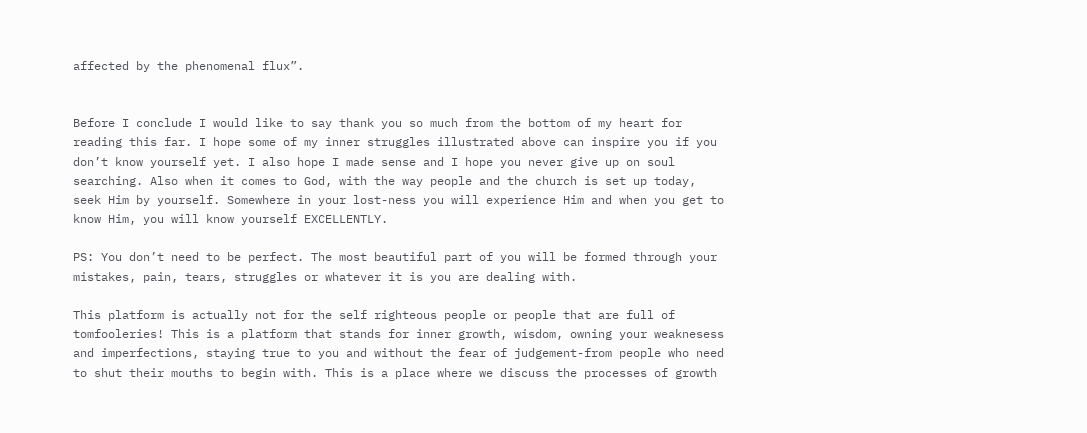affected by the phenomenal flux”.


Before I conclude I would like to say thank you so much from the bottom of my heart for reading this far. I hope some of my inner struggles illustrated above can inspire you if you don’t know yourself yet. I also hope I made sense and I hope you never give up on soul searching. Also when it comes to God, with the way people and the church is set up today, seek Him by yourself. Somewhere in your lost-ness you will experience Him and when you get to know Him, you will know yourself EXCELLENTLY.

PS: You don’t need to be perfect. The most beautiful part of you will be formed through your mistakes, pain, tears, struggles or whatever it is you are dealing with.

This platform is actually not for the self righteous people or people that are full of tomfooleries! This is a platform that stands for inner growth, wisdom, owning your weaknesess and imperfections, staying true to you and without the fear of judgement-from people who need to shut their mouths to begin with. This is a place where we discuss the processes of growth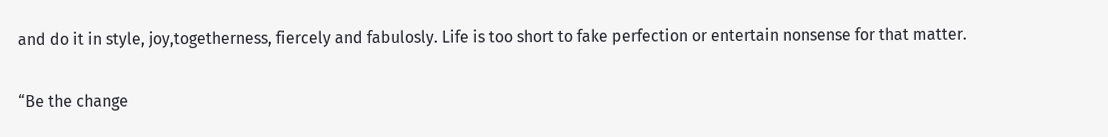and do it in style, joy,togetherness, fiercely and fabulosly. Life is too short to fake perfection or entertain nonsense for that matter.

“Be the change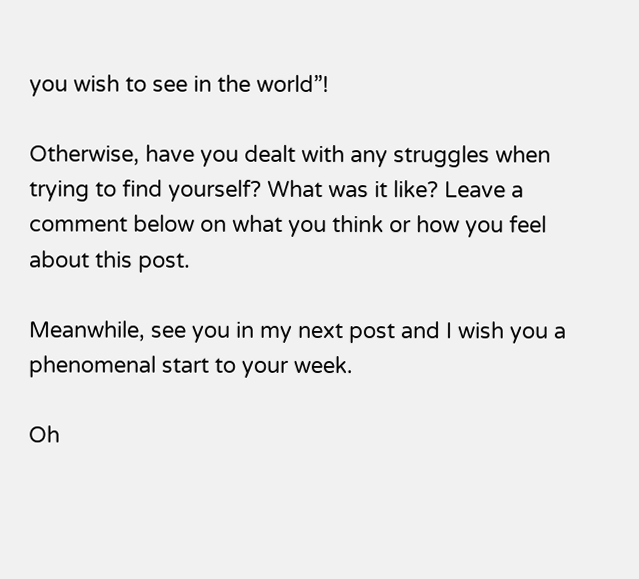you wish to see in the world”!

Otherwise, have you dealt with any struggles when trying to find yourself? What was it like? Leave a comment below on what you think or how you feel about this post.

Meanwhile, see you in my next post and I wish you a phenomenal start to your week.

Oh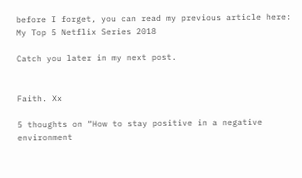before I forget, you can read my previous article here: My Top 5 Netflix Series 2018

Catch you later in my next post.


Faith. Xx

5 thoughts on “How to stay positive in a negative environment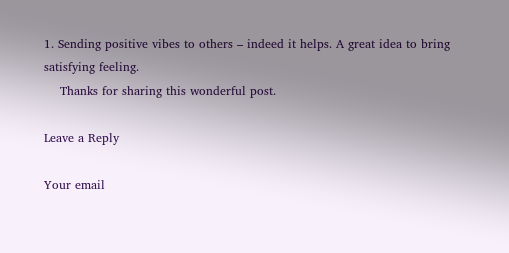1. Sending positive vibes to others – indeed it helps. A great idea to bring satisfying feeling.
    Thanks for sharing this wonderful post.

Leave a Reply

Your email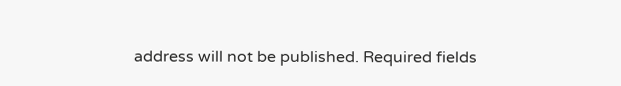address will not be published. Required fields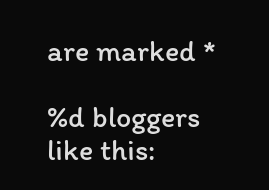are marked *

%d bloggers like this: